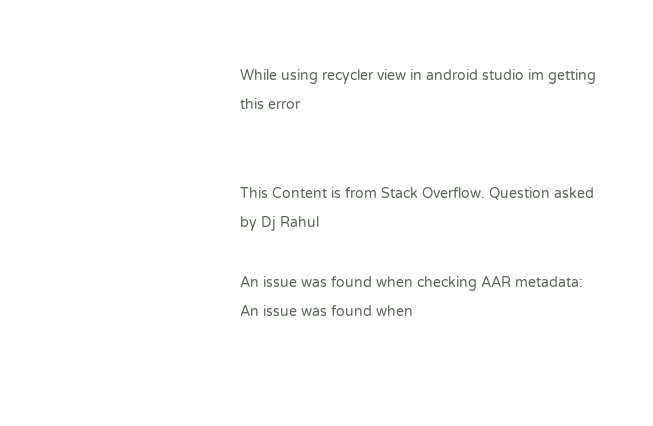While using recycler view in android studio im getting this error


This Content is from Stack Overflow. Question asked by Dj Rahul

An issue was found when checking AAR metadata:
An issue was found when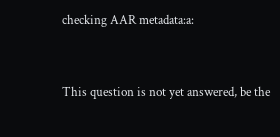checking AAR metadata:a:


This question is not yet answered, be the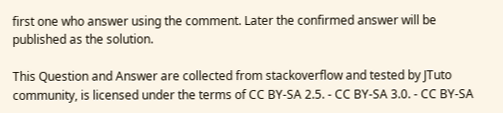first one who answer using the comment. Later the confirmed answer will be published as the solution.

This Question and Answer are collected from stackoverflow and tested by JTuto community, is licensed under the terms of CC BY-SA 2.5. - CC BY-SA 3.0. - CC BY-SA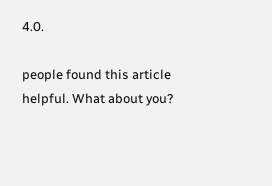4.0.

people found this article helpful. What about you?